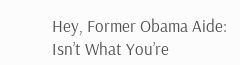Hey, Former Obama Aide: Isn’t What You’re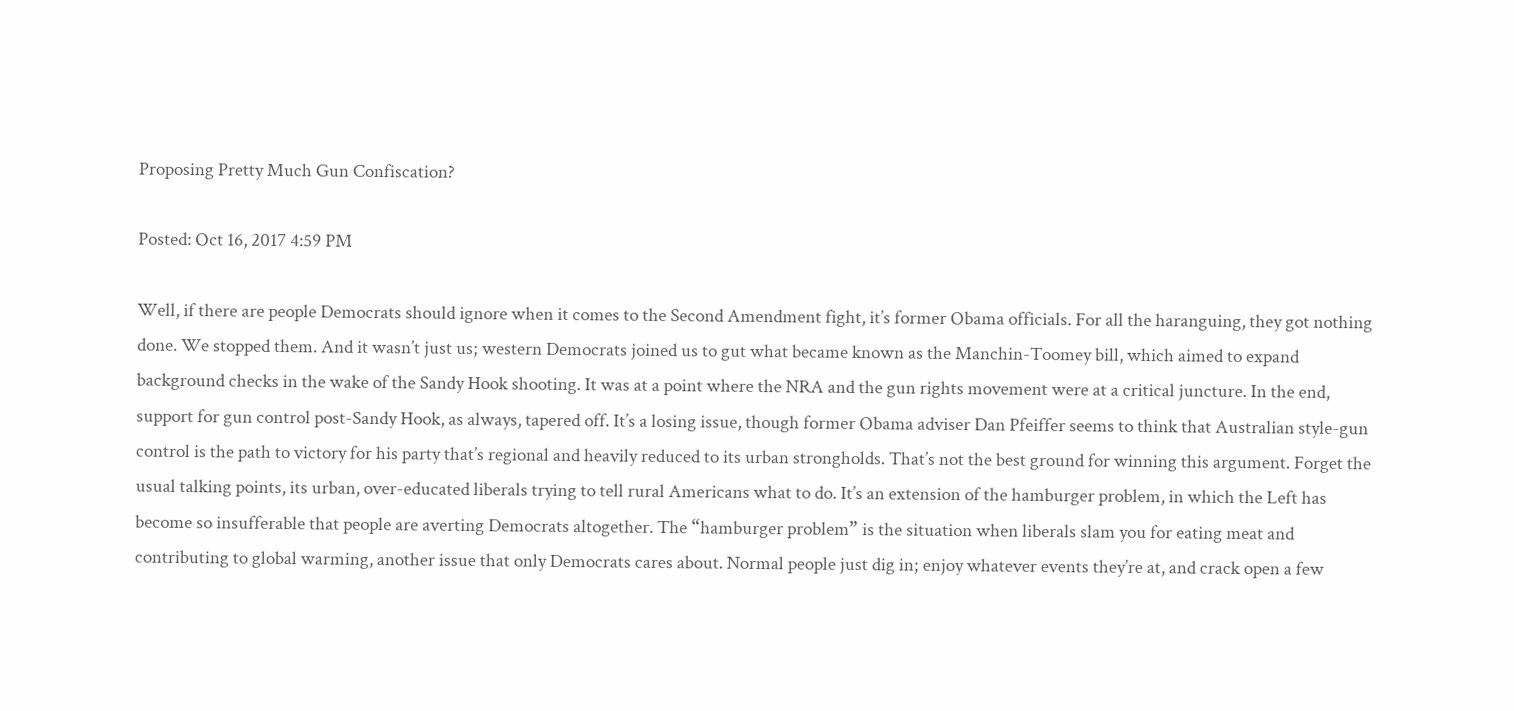Proposing Pretty Much Gun Confiscation?

Posted: Oct 16, 2017 4:59 PM

Well, if there are people Democrats should ignore when it comes to the Second Amendment fight, it’s former Obama officials. For all the haranguing, they got nothing done. We stopped them. And it wasn’t just us; western Democrats joined us to gut what became known as the Manchin-Toomey bill, which aimed to expand background checks in the wake of the Sandy Hook shooting. It was at a point where the NRA and the gun rights movement were at a critical juncture. In the end, support for gun control post-Sandy Hook, as always, tapered off. It’s a losing issue, though former Obama adviser Dan Pfeiffer seems to think that Australian style-gun control is the path to victory for his party that’s regional and heavily reduced to its urban strongholds. That’s not the best ground for winning this argument. Forget the usual talking points, its urban, over-educated liberals trying to tell rural Americans what to do. It’s an extension of the hamburger problem, in which the Left has become so insufferable that people are averting Democrats altogether. The “hamburger problem” is the situation when liberals slam you for eating meat and contributing to global warming, another issue that only Democrats cares about. Normal people just dig in; enjoy whatever events they’re at, and crack open a few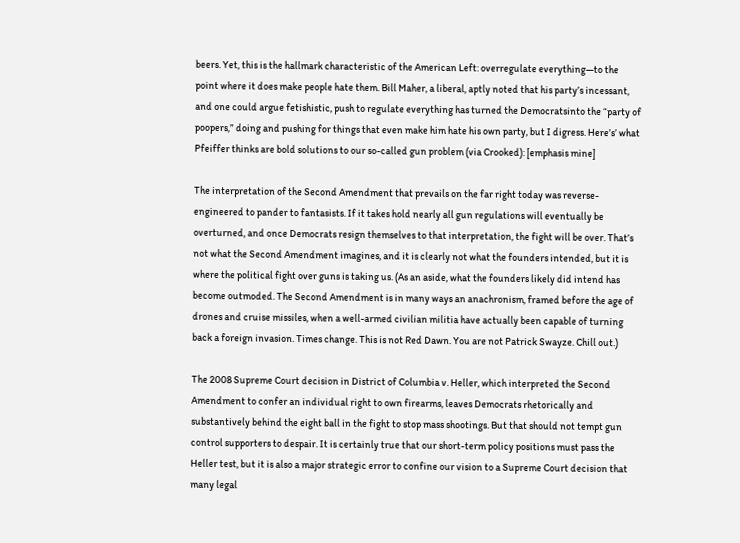beers. Yet, this is the hallmark characteristic of the American Left: overregulate everything—to the point where it does make people hate them. Bill Maher, a liberal, aptly noted that his party’s incessant, and one could argue fetishistic, push to regulate everything has turned the Democratsinto the “party of poopers,” doing and pushing for things that even make him hate his own party, but I digress. Here’s’ what Pfeiffer thinks are bold solutions to our so-called gun problem (via Crooked): [emphasis mine]

The interpretation of the Second Amendment that prevails on the far right today was reverse-engineered to pander to fantasists. If it takes hold nearly all gun regulations will eventually be overturned, and once Democrats resign themselves to that interpretation, the fight will be over. That’s not what the Second Amendment imagines, and it is clearly not what the founders intended, but it is where the political fight over guns is taking us. (As an aside, what the founders likely did intend has become outmoded. The Second Amendment is in many ways an anachronism, framed before the age of drones and cruise missiles, when a well-armed civilian militia have actually been capable of turning back a foreign invasion. Times change. This is not Red Dawn. You are not Patrick Swayze. Chill out.)

The 2008 Supreme Court decision in District of Columbia v. Heller, which interpreted the Second Amendment to confer an individual right to own firearms, leaves Democrats rhetorically and substantively behind the eight ball in the fight to stop mass shootings. But that should not tempt gun control supporters to despair. It is certainly true that our short-term policy positions must pass the Heller test, but it is also a major strategic error to confine our vision to a Supreme Court decision that many legal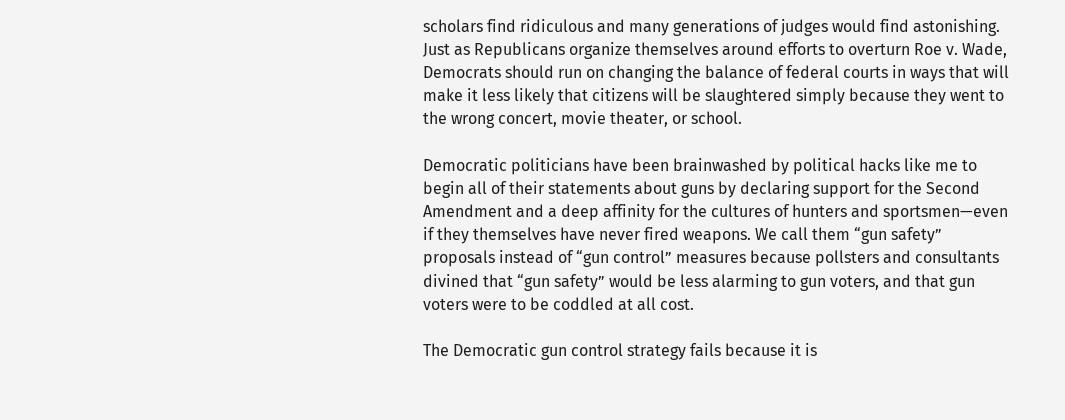scholars find ridiculous and many generations of judges would find astonishing. Just as Republicans organize themselves around efforts to overturn Roe v. Wade, Democrats should run on changing the balance of federal courts in ways that will make it less likely that citizens will be slaughtered simply because they went to the wrong concert, movie theater, or school.

Democratic politicians have been brainwashed by political hacks like me to begin all of their statements about guns by declaring support for the Second Amendment and a deep affinity for the cultures of hunters and sportsmen—even if they themselves have never fired weapons. We call them “gun safety” proposals instead of “gun control” measures because pollsters and consultants divined that “gun safety” would be less alarming to gun voters, and that gun voters were to be coddled at all cost.

The Democratic gun control strategy fails because it is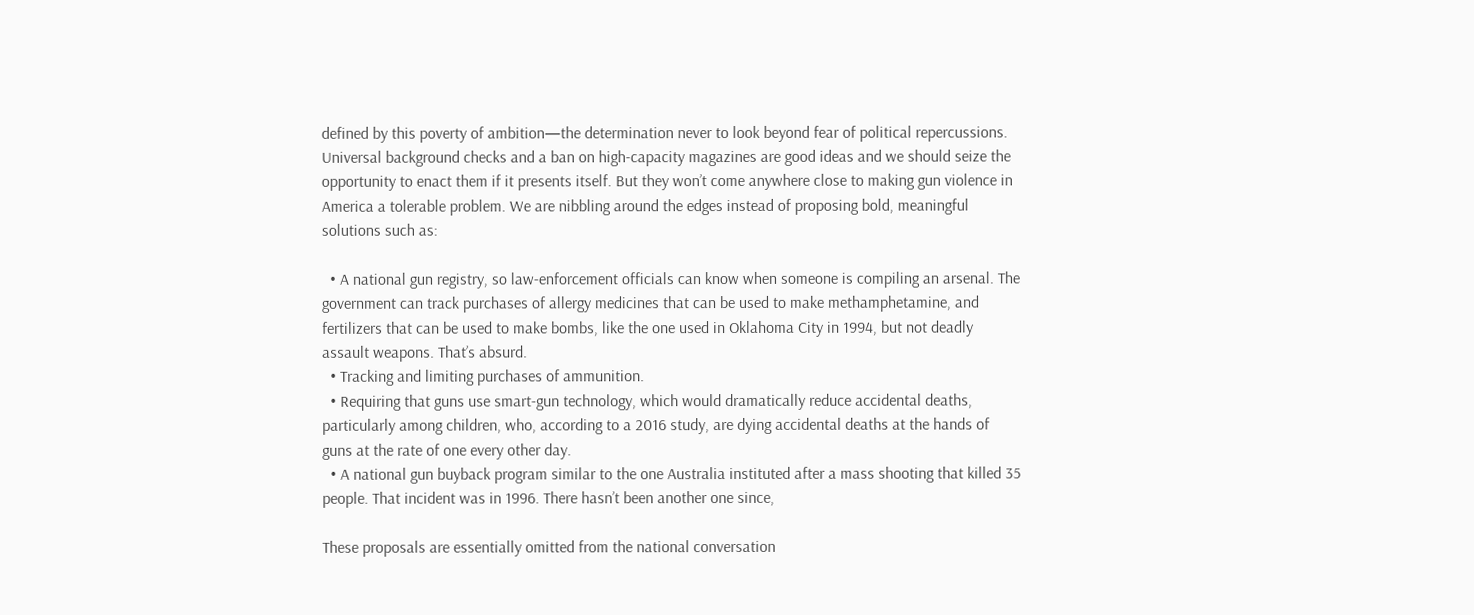defined by this poverty of ambition—the determination never to look beyond fear of political repercussions. Universal background checks and a ban on high-capacity magazines are good ideas and we should seize the opportunity to enact them if it presents itself. But they won’t come anywhere close to making gun violence in America a tolerable problem. We are nibbling around the edges instead of proposing bold, meaningful solutions such as:

  • A national gun registry, so law-enforcement officials can know when someone is compiling an arsenal. The government can track purchases of allergy medicines that can be used to make methamphetamine, and fertilizers that can be used to make bombs, like the one used in Oklahoma City in 1994, but not deadly assault weapons. That’s absurd.
  • Tracking and limiting purchases of ammunition.
  • Requiring that guns use smart-gun technology, which would dramatically reduce accidental deaths, particularly among children, who, according to a 2016 study, are dying accidental deaths at the hands of guns at the rate of one every other day.
  • A national gun buyback program similar to the one Australia instituted after a mass shooting that killed 35 people. That incident was in 1996. There hasn’t been another one since,

These proposals are essentially omitted from the national conversation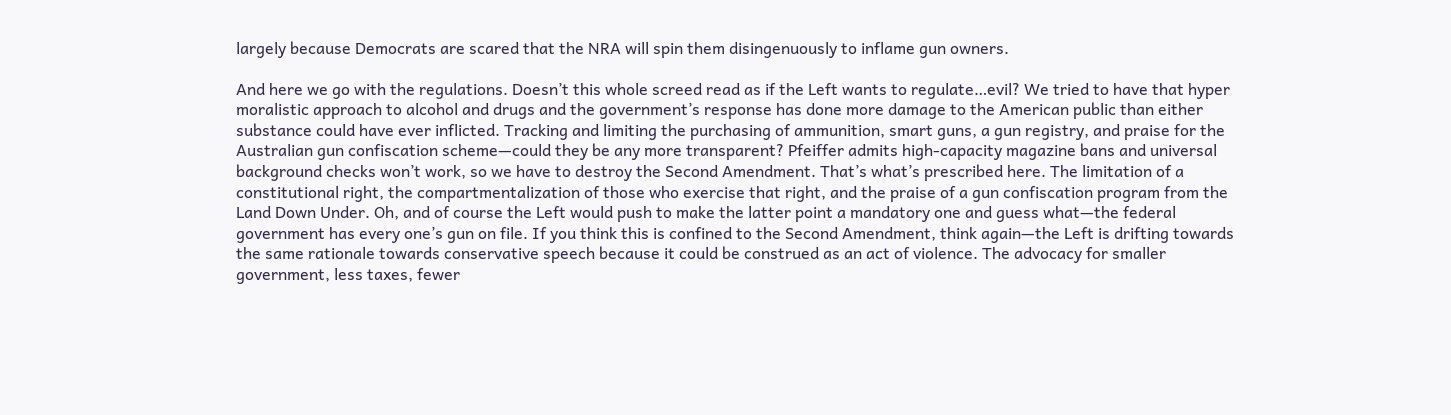largely because Democrats are scared that the NRA will spin them disingenuously to inflame gun owners.

And here we go with the regulations. Doesn’t this whole screed read as if the Left wants to regulate…evil? We tried to have that hyper moralistic approach to alcohol and drugs and the government’s response has done more damage to the American public than either substance could have ever inflicted. Tracking and limiting the purchasing of ammunition, smart guns, a gun registry, and praise for the Australian gun confiscation scheme—could they be any more transparent? Pfeiffer admits high-capacity magazine bans and universal background checks won’t work, so we have to destroy the Second Amendment. That’s what’s prescribed here. The limitation of a constitutional right, the compartmentalization of those who exercise that right, and the praise of a gun confiscation program from the Land Down Under. Oh, and of course the Left would push to make the latter point a mandatory one and guess what—the federal government has every one’s gun on file. If you think this is confined to the Second Amendment, think again—the Left is drifting towards the same rationale towards conservative speech because it could be construed as an act of violence. The advocacy for smaller government, less taxes, fewer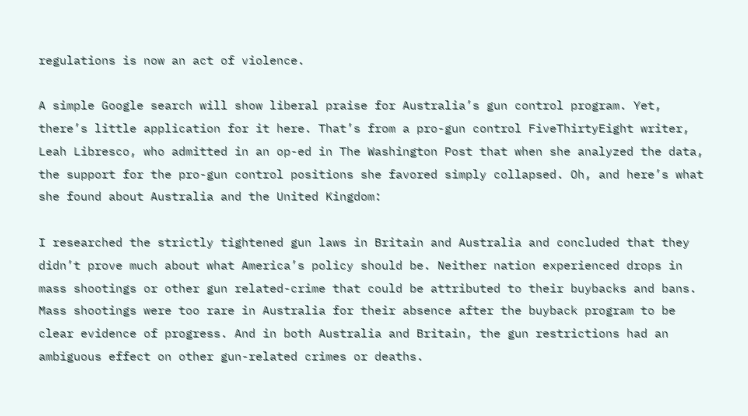regulations is now an act of violence.

A simple Google search will show liberal praise for Australia’s gun control program. Yet, there’s little application for it here. That’s from a pro-gun control FiveThirtyEight writer, Leah Libresco, who admitted in an op-ed in The Washington Post that when she analyzed the data, the support for the pro-gun control positions she favored simply collapsed. Oh, and here’s what she found about Australia and the United Kingdom:

I researched the strictly tightened gun laws in Britain and Australia and concluded that they didn’t prove much about what America’s policy should be. Neither nation experienced drops in mass shootings or other gun related-crime that could be attributed to their buybacks and bans. Mass shootings were too rare in Australia for their absence after the buyback program to be clear evidence of progress. And in both Australia and Britain, the gun restrictions had an ambiguous effect on other gun-related crimes or deaths.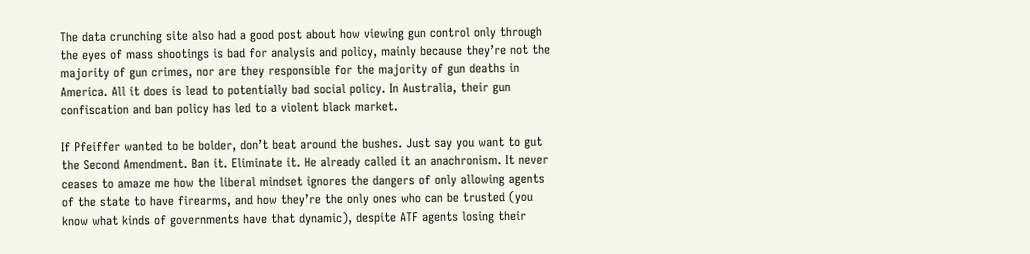The data crunching site also had a good post about how viewing gun control only through the eyes of mass shootings is bad for analysis and policy, mainly because they’re not the majority of gun crimes, nor are they responsible for the majority of gun deaths in America. All it does is lead to potentially bad social policy. In Australia, their gun confiscation and ban policy has led to a violent black market.

If Pfeiffer wanted to be bolder, don’t beat around the bushes. Just say you want to gut the Second Amendment. Ban it. Eliminate it. He already called it an anachronism. It never ceases to amaze me how the liberal mindset ignores the dangers of only allowing agents of the state to have firearms, and how they’re the only ones who can be trusted (you know what kinds of governments have that dynamic), despite ATF agents losing their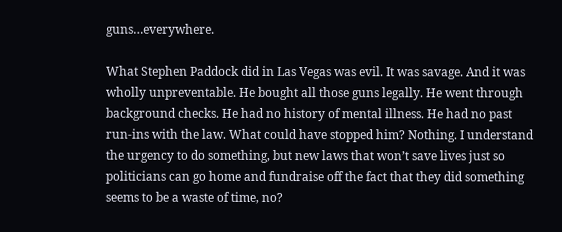guns…everywhere.

What Stephen Paddock did in Las Vegas was evil. It was savage. And it was wholly unpreventable. He bought all those guns legally. He went through background checks. He had no history of mental illness. He had no past run-ins with the law. What could have stopped him? Nothing. I understand the urgency to do something, but new laws that won’t save lives just so politicians can go home and fundraise off the fact that they did something seems to be a waste of time, no?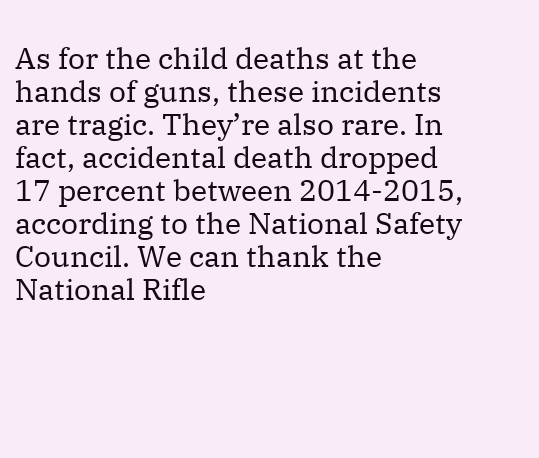As for the child deaths at the hands of guns, these incidents are tragic. They’re also rare. In fact, accidental death dropped 17 percent between 2014-2015, according to the National Safety Council. We can thank the National Rifle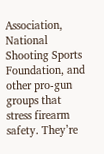Association, National Shooting Sports Foundation, and other pro-gun groups that stress firearm safety. They’re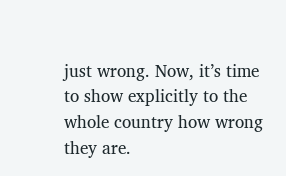just wrong. Now, it’s time to show explicitly to the whole country how wrong they are.